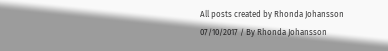All posts created by Rhonda Johansson
07/10/2017 / By Rhonda Johansson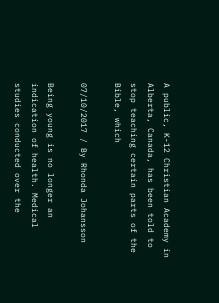A public, K-12 Christian Academy in Alberta, Canada, has been told to stop teaching certain parts of the Bible, which

07/10/2017 / By Rhonda Johansson

Being young is no longer an indication of health. Medical studies conducted over the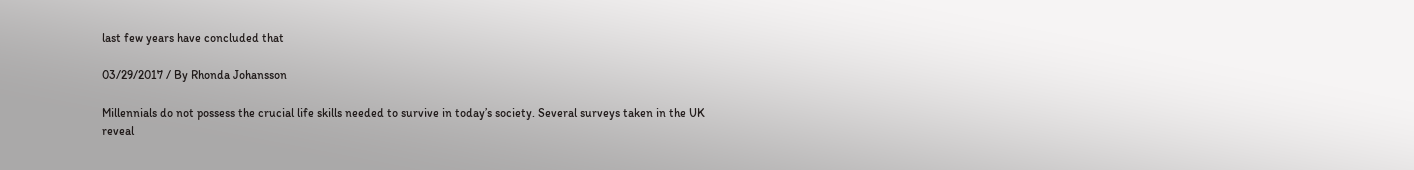last few years have concluded that

03/29/2017 / By Rhonda Johansson

Millennials do not possess the crucial life skills needed to survive in today’s society. Several surveys taken in the UK reveal